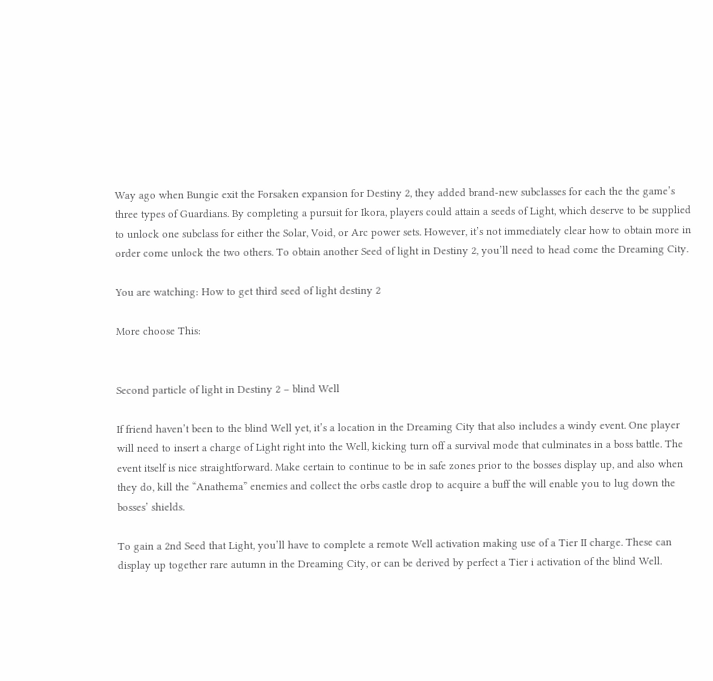Way ago when Bungie exit the Forsaken expansion for Destiny 2, they added brand-new subclasses for each the the game’s three types of Guardians. By completing a pursuit for Ikora, players could attain a seeds of Light, which deserve to be supplied to unlock one subclass for either the Solar, Void, or Arc power sets. However, it’s not immediately clear how to obtain more in order come unlock the two others. To obtain another Seed of light in Destiny 2, you’ll need to head come the Dreaming City.

You are watching: How to get third seed of light destiny 2

More choose This:


Second particle of light in Destiny 2 – blind Well

If friend haven’t been to the blind Well yet, it’s a location in the Dreaming City that also includes a windy event. One player will need to insert a charge of Light right into the Well, kicking turn off a survival mode that culminates in a boss battle. The event itself is nice straightforward. Make certain to continue to be in safe zones prior to the bosses display up, and also when they do, kill the “Anathema” enemies and collect the orbs castle drop to acquire a buff the will enable you to lug down the bosses’ shields.

To gain a 2nd Seed that Light, you’ll have to complete a remote Well activation making use of a Tier II charge. These can display up together rare autumn in the Dreaming City, or can be derived by perfect a Tier i activation of the blind Well.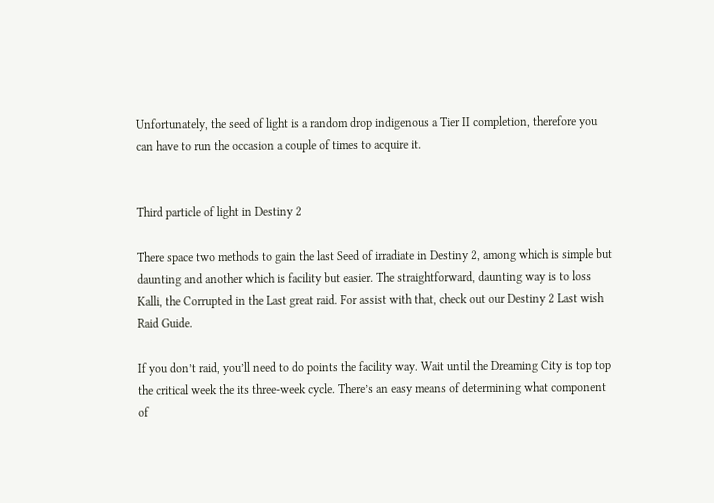Unfortunately, the seed of light is a random drop indigenous a Tier II completion, therefore you can have to run the occasion a couple of times to acquire it.


Third particle of light in Destiny 2

There space two methods to gain the last Seed of irradiate in Destiny 2, among which is simple but daunting and another which is facility but easier. The straightforward, daunting way is to loss Kalli, the Corrupted in the Last great raid. For assist with that, check out our Destiny 2 Last wish Raid Guide.

If you don’t raid, you’ll need to do points the facility way. Wait until the Dreaming City is top top the critical week the its three-week cycle. There’s an easy means of determining what component of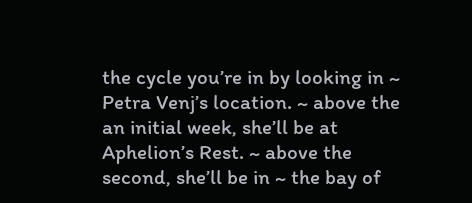the cycle you’re in by looking in ~ Petra Venj’s location. ~ above the an initial week, she’ll be at Aphelion’s Rest. ~ above the second, she’ll be in ~ the bay of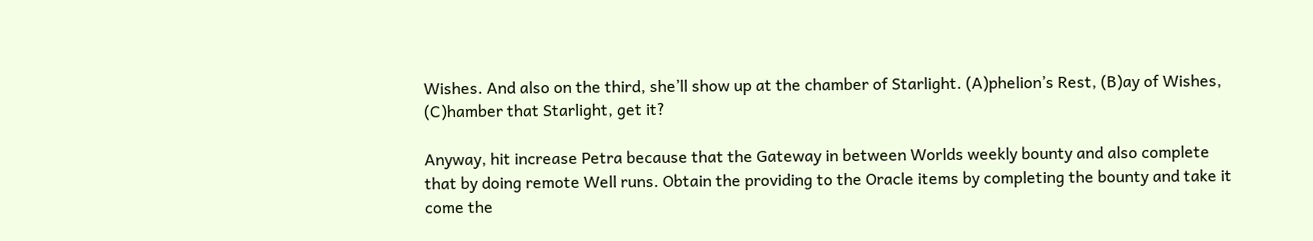Wishes. And also on the third, she’ll show up at the chamber of Starlight. (A)phelion’s Rest, (B)ay of Wishes, (C)hamber that Starlight, get it?

Anyway, hit increase Petra because that the Gateway in between Worlds weekly bounty and also complete that by doing remote Well runs. Obtain the providing to the Oracle items by completing the bounty and take it come the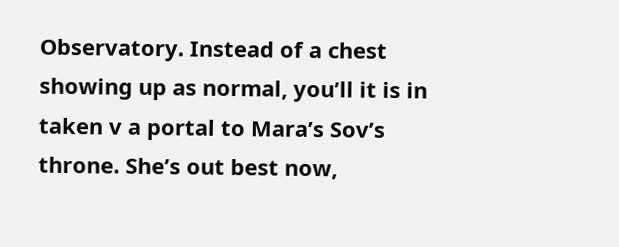Observatory. Instead of a chest showing up as normal, you’ll it is in taken v a portal to Mara’s Sov’s throne. She’s out best now,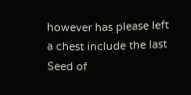however has please left a chest include the last Seed of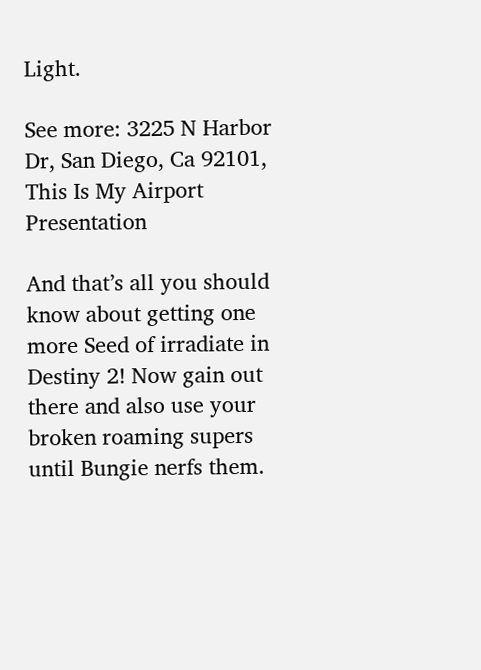Light.

See more: 3225 N Harbor Dr, San Diego, Ca 92101, This Is My Airport Presentation

And that’s all you should know about getting one more Seed of irradiate in Destiny 2! Now gain out there and also use your broken roaming supers until Bungie nerfs them.